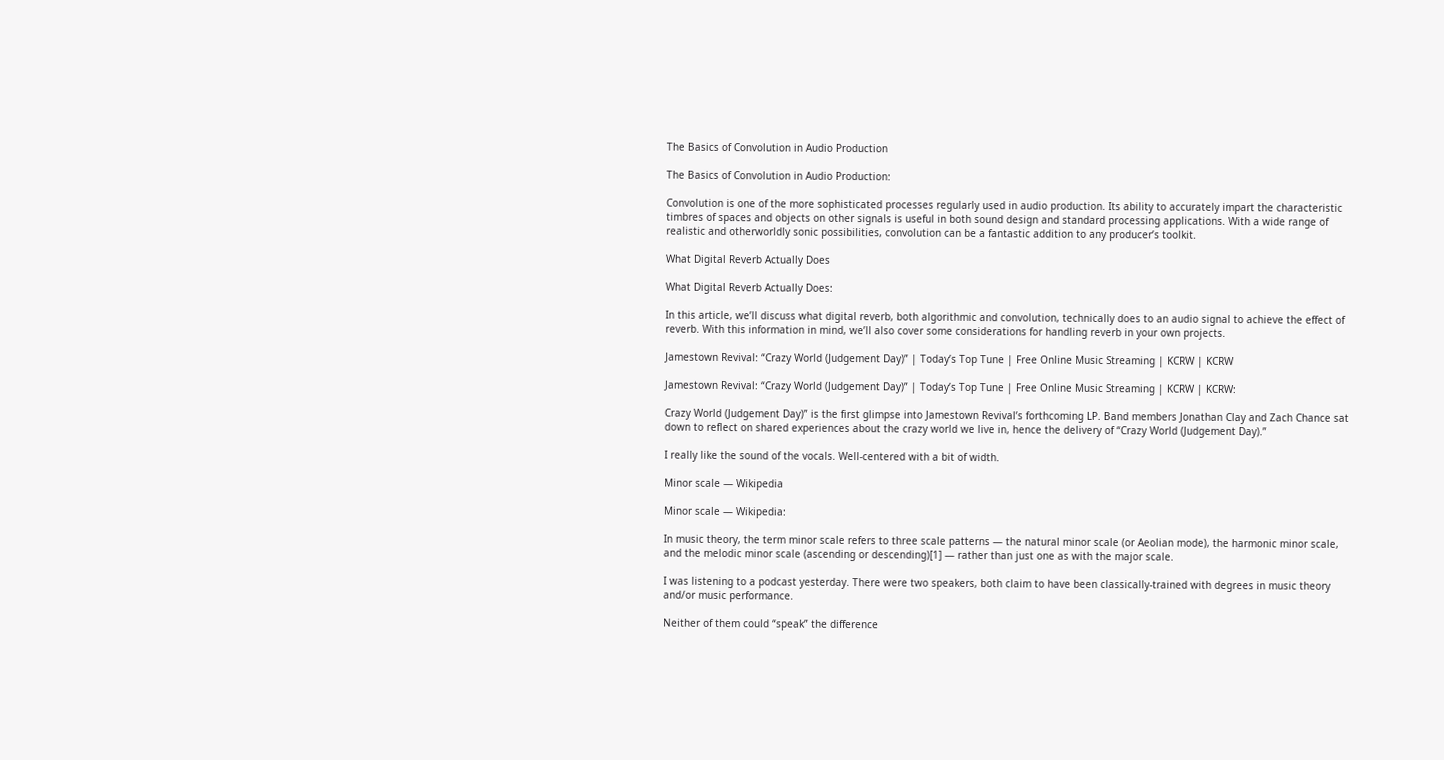The Basics of Convolution in Audio Production

The Basics of Convolution in Audio Production:

Convolution is one of the more sophisticated processes regularly used in audio production. Its ability to accurately impart the characteristic timbres of spaces and objects on other signals is useful in both sound design and standard processing applications. With a wide range of realistic and otherworldly sonic possibilities, convolution can be a fantastic addition to any producer’s toolkit.

What Digital Reverb Actually Does

What Digital Reverb Actually Does:

In this article, we’ll discuss what digital reverb, both algorithmic and convolution, technically does to an audio signal to achieve the effect of reverb. With this information in mind, we’ll also cover some considerations for handling reverb in your own projects.

Jamestown Revival: “Crazy World (Judgement Day)” | Today’s Top Tune | Free Online Music Streaming | KCRW | KCRW

Jamestown Revival: “Crazy World (Judgement Day)” | Today’s Top Tune | Free Online Music Streaming | KCRW | KCRW:

Crazy World (Judgement Day)” is the first glimpse into Jamestown Revival’s forthcoming LP. Band members Jonathan Clay and Zach Chance sat down to reflect on shared experiences about the crazy world we live in, hence the delivery of “Crazy World (Judgement Day).”

I really like the sound of the vocals. Well-centered with a bit of width.

Minor scale — Wikipedia

Minor scale — Wikipedia:

In music theory, the term minor scale refers to three scale patterns — the natural minor scale (or Aeolian mode), the harmonic minor scale, and the melodic minor scale (ascending or descending)[1] — rather than just one as with the major scale.

I was listening to a podcast yesterday. There were two speakers, both claim to have been classically-trained with degrees in music theory and/or music performance.

Neither of them could “speak” the difference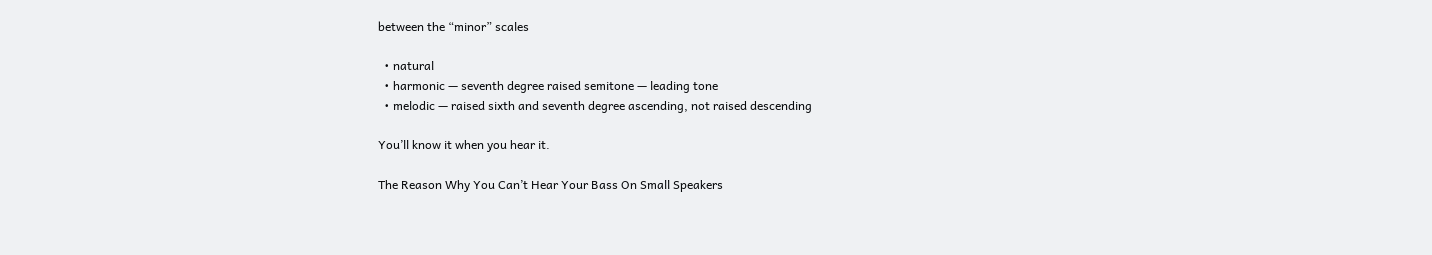between the “minor” scales

  • natural
  • harmonic — seventh degree raised semitone — leading tone
  • melodic — raised sixth and seventh degree ascending, not raised descending

You’ll know it when you hear it.

The Reason Why You Can’t Hear Your Bass On Small Speakers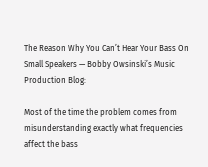The Reason Why You Can’t Hear Your Bass On Small Speakers — Bobby Owsinski’s Music Production Blog:

Most of the time the problem comes from misunderstanding exactly what frequencies affect the bass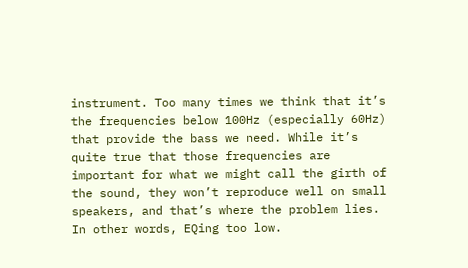instrument. Too many times we think that it’s the frequencies below 100Hz (especially 60Hz) that provide the bass we need. While it’s quite true that those frequencies are important for what we might call the girth of the sound, they won’t reproduce well on small speakers, and that’s where the problem lies. In other words, EQing too low.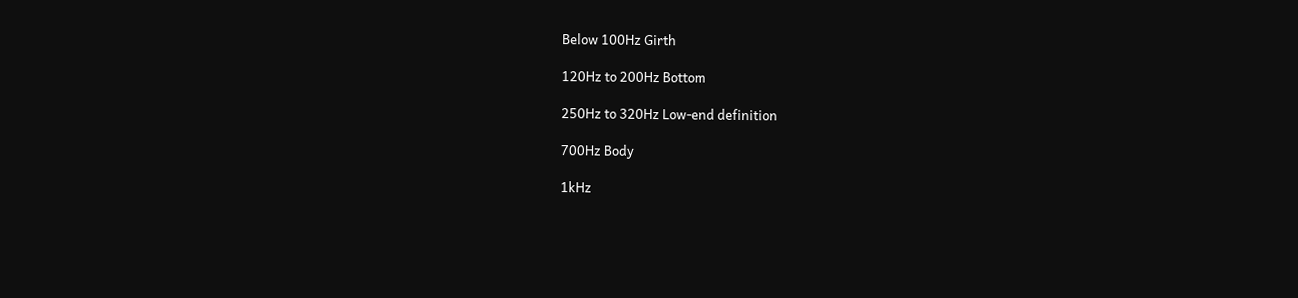Below 100Hz Girth

120Hz to 200Hz Bottom

250Hz to 320Hz Low-end definition

700Hz Body

1kHz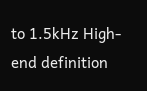to 1.5kHz High-end definition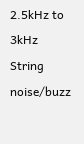2.5kHz to 3kHz String noise/buzz